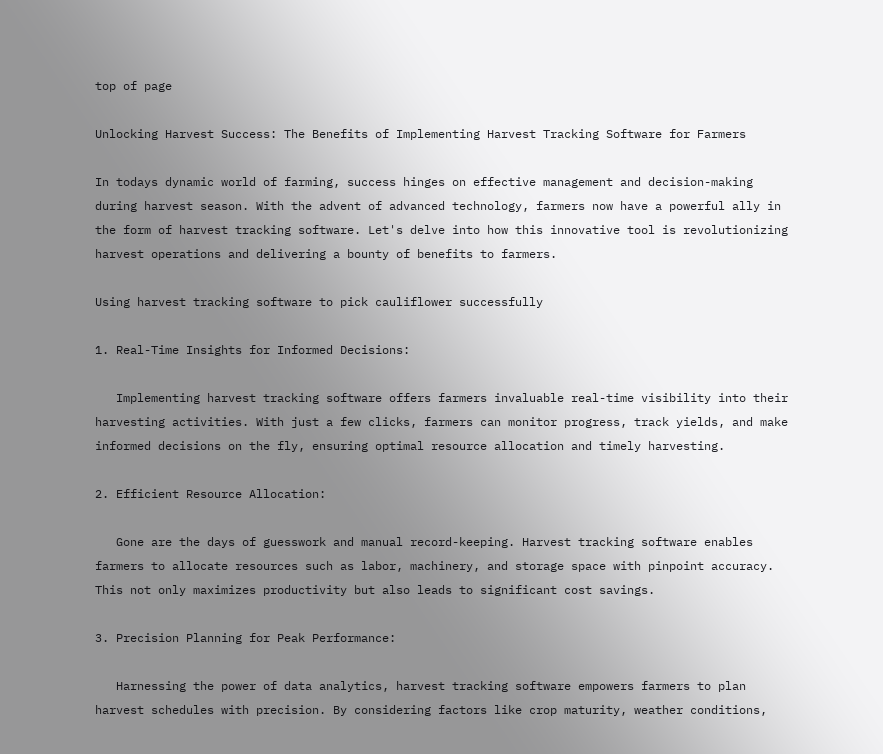top of page

Unlocking Harvest Success: The Benefits of Implementing Harvest Tracking Software for Farmers

In todays dynamic world of farming, success hinges on effective management and decision-making during harvest season. With the advent of advanced technology, farmers now have a powerful ally in the form of harvest tracking software. Let's delve into how this innovative tool is revolutionizing harvest operations and delivering a bounty of benefits to farmers.

Using harvest tracking software to pick cauliflower successfully

1. Real-Time Insights for Informed Decisions:

   Implementing harvest tracking software offers farmers invaluable real-time visibility into their harvesting activities. With just a few clicks, farmers can monitor progress, track yields, and make informed decisions on the fly, ensuring optimal resource allocation and timely harvesting.

2. Efficient Resource Allocation:

   Gone are the days of guesswork and manual record-keeping. Harvest tracking software enables farmers to allocate resources such as labor, machinery, and storage space with pinpoint accuracy. This not only maximizes productivity but also leads to significant cost savings.

3. Precision Planning for Peak Performance:

   Harnessing the power of data analytics, harvest tracking software empowers farmers to plan harvest schedules with precision. By considering factors like crop maturity, weather conditions,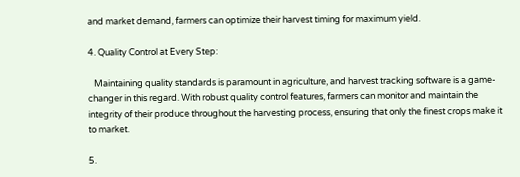and market demand, farmers can optimize their harvest timing for maximum yield.

4. Quality Control at Every Step:

   Maintaining quality standards is paramount in agriculture, and harvest tracking software is a game-changer in this regard. With robust quality control features, farmers can monitor and maintain the integrity of their produce throughout the harvesting process, ensuring that only the finest crops make it to market.

5.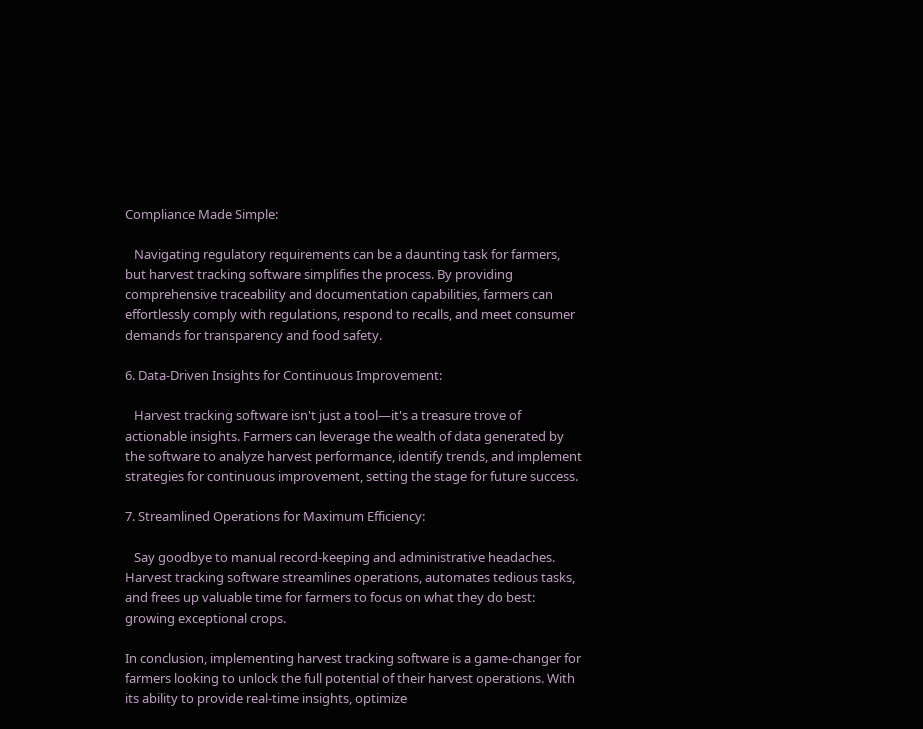Compliance Made Simple:

   Navigating regulatory requirements can be a daunting task for farmers, but harvest tracking software simplifies the process. By providing comprehensive traceability and documentation capabilities, farmers can effortlessly comply with regulations, respond to recalls, and meet consumer demands for transparency and food safety.

6. Data-Driven Insights for Continuous Improvement:

   Harvest tracking software isn't just a tool—it's a treasure trove of actionable insights. Farmers can leverage the wealth of data generated by the software to analyze harvest performance, identify trends, and implement strategies for continuous improvement, setting the stage for future success.

7. Streamlined Operations for Maximum Efficiency:

   Say goodbye to manual record-keeping and administrative headaches. Harvest tracking software streamlines operations, automates tedious tasks, and frees up valuable time for farmers to focus on what they do best: growing exceptional crops.

In conclusion, implementing harvest tracking software is a game-changer for farmers looking to unlock the full potential of their harvest operations. With its ability to provide real-time insights, optimize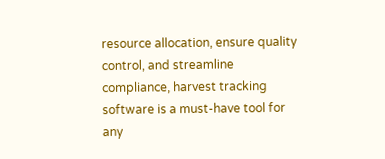resource allocation, ensure quality control, and streamline compliance, harvest tracking software is a must-have tool for any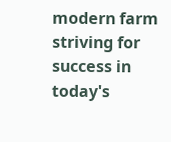modern farm striving for success in today's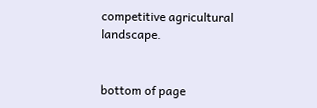competitive agricultural landscape.


bottom of page